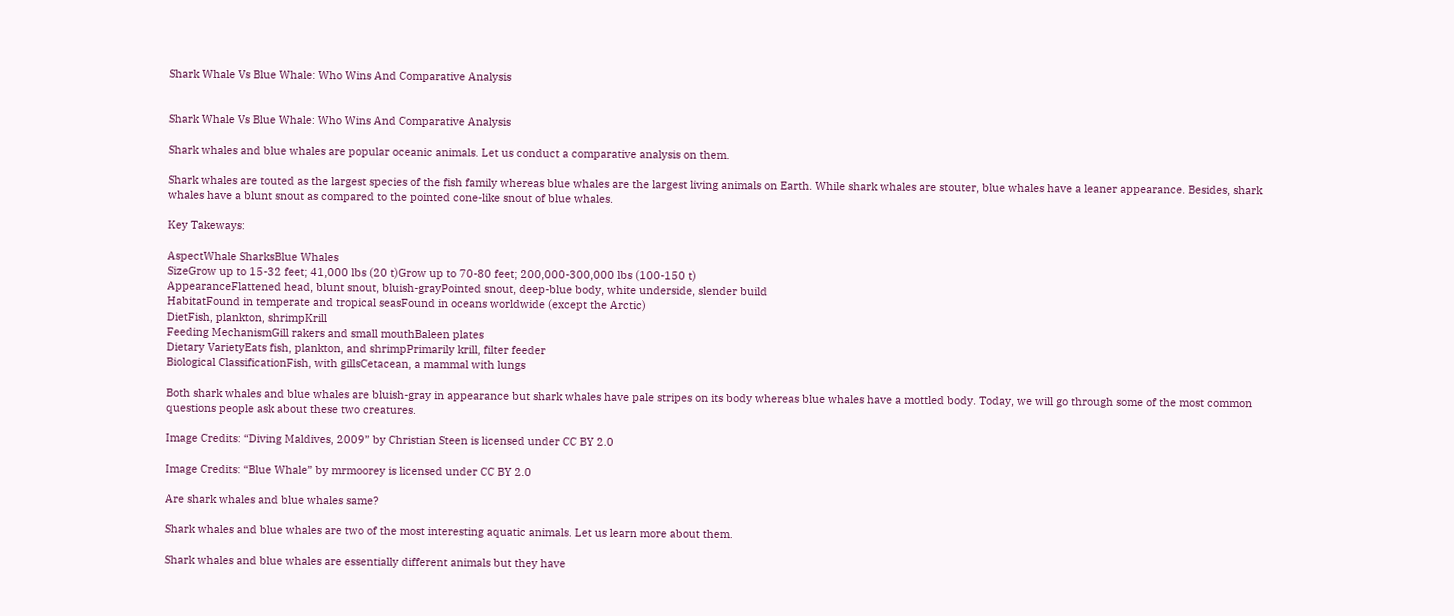Shark Whale Vs Blue Whale: Who Wins And Comparative Analysis


Shark Whale Vs Blue Whale: Who Wins And Comparative Analysis

Shark whales and blue whales are popular oceanic animals. Let us conduct a comparative analysis on them.

Shark whales are touted as the largest species of the fish family whereas blue whales are the largest living animals on Earth. While shark whales are stouter, blue whales have a leaner appearance. Besides, shark whales have a blunt snout as compared to the pointed cone-like snout of blue whales.

Key Takeways:

AspectWhale SharksBlue Whales
SizeGrow up to 15-32 feet; 41,000 lbs (20 t)Grow up to 70-80 feet; 200,000-300,000 lbs (100-150 t)
AppearanceFlattened head, blunt snout, bluish-grayPointed snout, deep-blue body, white underside, slender build
HabitatFound in temperate and tropical seasFound in oceans worldwide (except the Arctic)
DietFish, plankton, shrimpKrill
Feeding MechanismGill rakers and small mouthBaleen plates
Dietary VarietyEats fish, plankton, and shrimpPrimarily krill, filter feeder
Biological ClassificationFish, with gillsCetacean, a mammal with lungs

Both shark whales and blue whales are bluish-gray in appearance but shark whales have pale stripes on its body whereas blue whales have a mottled body. Today, we will go through some of the most common questions people ask about these two creatures.

Image Credits: “Diving Maldives, 2009” by Christian Steen is licensed under CC BY 2.0

Image Credits: “Blue Whale” by mrmoorey is licensed under CC BY 2.0

Are shark whales and blue whales same?

Shark whales and blue whales are two of the most interesting aquatic animals. Let us learn more about them.

Shark whales and blue whales are essentially different animals but they have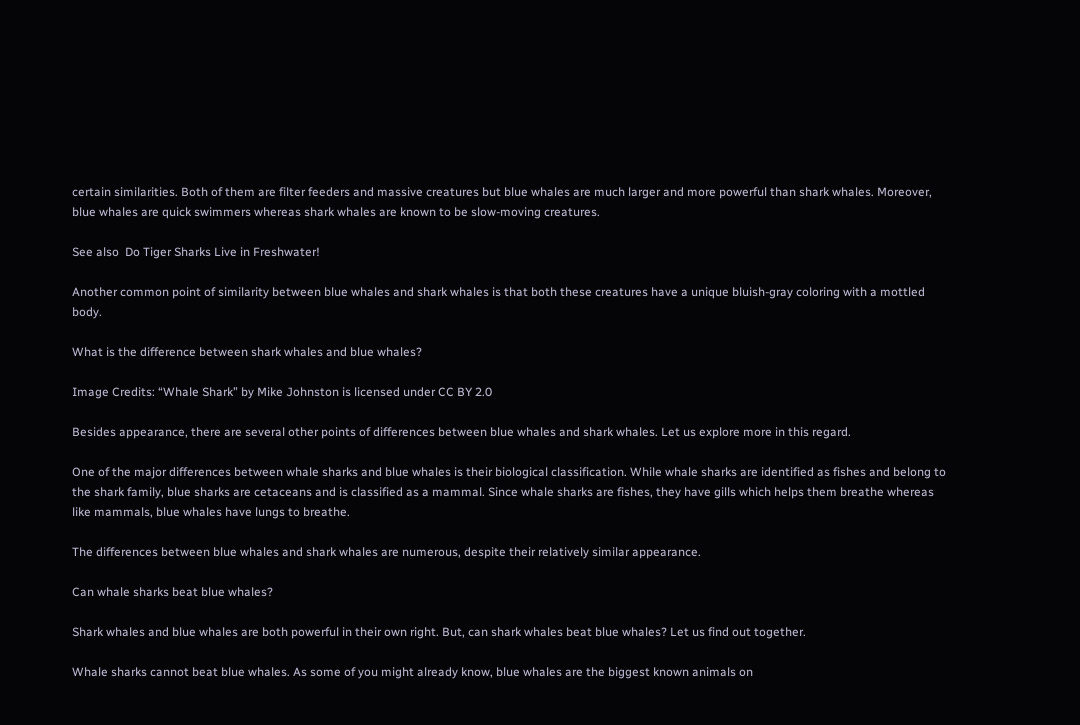certain similarities. Both of them are filter feeders and massive creatures but blue whales are much larger and more powerful than shark whales. Moreover, blue whales are quick swimmers whereas shark whales are known to be slow-moving creatures.

See also  Do Tiger Sharks Live in Freshwater!

Another common point of similarity between blue whales and shark whales is that both these creatures have a unique bluish-gray coloring with a mottled body.

What is the difference between shark whales and blue whales?

Image Credits: “Whale Shark” by Mike Johnston is licensed under CC BY 2.0

Besides appearance, there are several other points of differences between blue whales and shark whales. Let us explore more in this regard.

One of the major differences between whale sharks and blue whales is their biological classification. While whale sharks are identified as fishes and belong to the shark family, blue sharks are cetaceans and is classified as a mammal. Since whale sharks are fishes, they have gills which helps them breathe whereas like mammals, blue whales have lungs to breathe.

The differences between blue whales and shark whales are numerous, despite their relatively similar appearance.

Can whale sharks beat blue whales?

Shark whales and blue whales are both powerful in their own right. But, can shark whales beat blue whales? Let us find out together.

Whale sharks cannot beat blue whales. As some of you might already know, blue whales are the biggest known animals on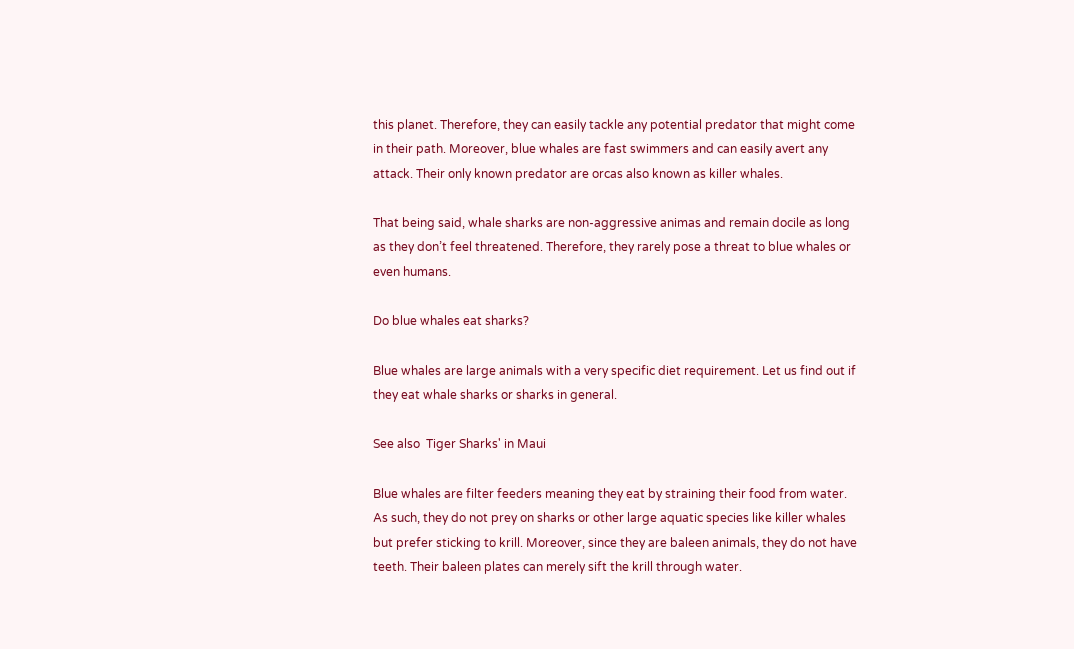this planet. Therefore, they can easily tackle any potential predator that might come in their path. Moreover, blue whales are fast swimmers and can easily avert any attack. Their only known predator are orcas also known as killer whales.

That being said, whale sharks are non-aggressive animas and remain docile as long as they don’t feel threatened. Therefore, they rarely pose a threat to blue whales or even humans.

Do blue whales eat sharks?

Blue whales are large animals with a very specific diet requirement. Let us find out if they eat whale sharks or sharks in general.

See also  Tiger Sharks' in Maui

Blue whales are filter feeders meaning they eat by straining their food from water. As such, they do not prey on sharks or other large aquatic species like killer whales but prefer sticking to krill. Moreover, since they are baleen animals, they do not have teeth. Their baleen plates can merely sift the krill through water.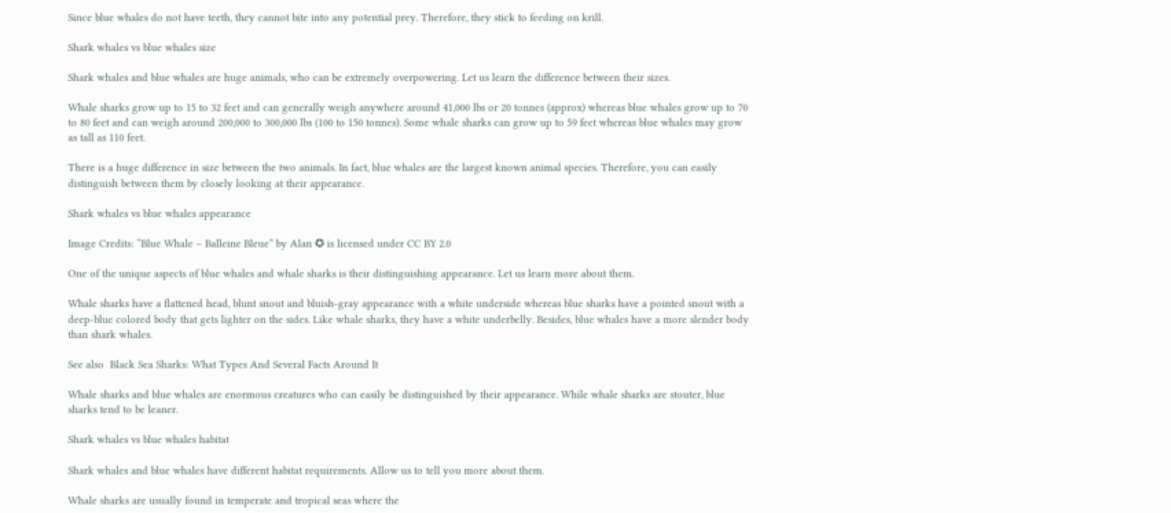Since blue whales do not have teeth, they cannot bite into any potential prey. Therefore, they stick to feeding on krill.

Shark whales vs blue whales size

Shark whales and blue whales are huge animals, who can be extremely overpowering. Let us learn the difference between their sizes.

Whale sharks grow up to 15 to 32 feet and can generally weigh anywhere around 41,000 lbs or 20 tonnes (approx) whereas blue whales grow up to 70 to 80 feet and can weigh around 200,000 to 300,000 lbs (100 to 150 tonnes). Some whale sharks can grow up to 59 feet whereas blue whales may grow as tall as 110 feet.

There is a huge difference in size between the two animals. In fact, blue whales are the largest known animal species. Therefore, you can easily distinguish between them by closely looking at their appearance.

Shark whales vs blue whales appearance

Image Credits: “Blue Whale – Balleine Bleue” by Alan ✪ is licensed under CC BY 2.0

One of the unique aspects of blue whales and whale sharks is their distinguishing appearance. Let us learn more about them.

Whale sharks have a flattened head, blunt snout and bluish-gray appearance with a white underside whereas blue sharks have a pointed snout with a deep-blue colored body that gets lighter on the sides. Like whale sharks, they have a white underbelly. Besides, blue whales have a more slender body than shark whales.

See also  Black Sea Sharks: What Types And Several Facts Around It

Whale sharks and blue whales are enormous creatures who can easily be distinguished by their appearance. While whale sharks are stouter, blue sharks tend to be leaner.

Shark whales vs blue whales habitat

Shark whales and blue whales have different habitat requirements. Allow us to tell you more about them.

Whale sharks are usually found in temperate and tropical seas where the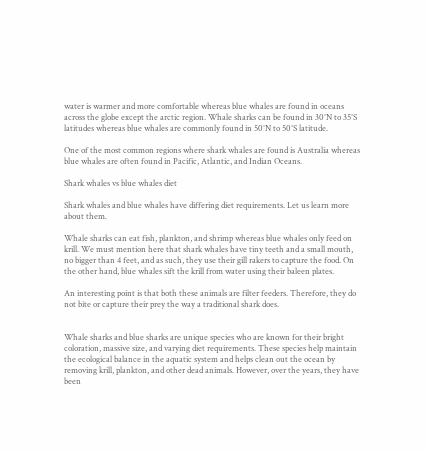water is warmer and more comfortable whereas blue whales are found in oceans across the globe except the arctic region. Whale sharks can be found in 30°N to 35°S latitudes whereas blue whales are commonly found in 50°N to 50°S latitude.

One of the most common regions where shark whales are found is Australia whereas blue whales are often found in Pacific, Atlantic, and Indian Oceans.

Shark whales vs blue whales diet

Shark whales and blue whales have differing diet requirements. Let us learn more about them.

Whale sharks can eat fish, plankton, and shrimp whereas blue whales only feed on krill. We must mention here that shark whales have tiny teeth and a small mouth, no bigger than 4 feet, and as such, they use their gill rakers to capture the food. On the other hand, blue whales sift the krill from water using their baleen plates.

An interesting point is that both these animals are filter feeders. Therefore, they do not bite or capture their prey the way a traditional shark does.


Whale sharks and blue sharks are unique species who are known for their bright coloration, massive size, and varying diet requirements. These species help maintain the ecological balance in the aquatic system and helps clean out the ocean by removing krill, plankton, and other dead animals. However, over the years, they have been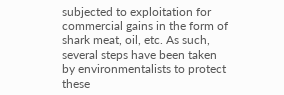subjected to exploitation for commercial gains in the form of shark meat, oil, etc. As such, several steps have been taken by environmentalists to protect these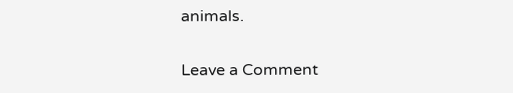animals.

Leave a Comment